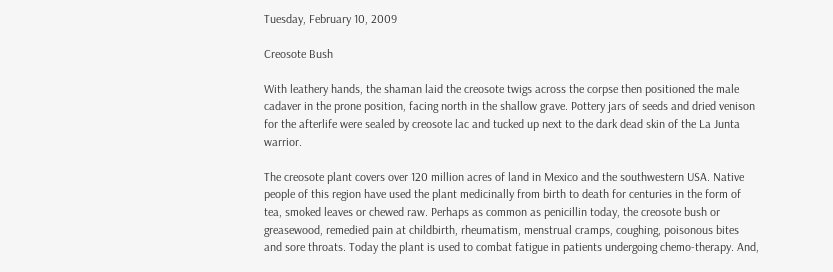Tuesday, February 10, 2009

Creosote Bush

With leathery hands, the shaman laid the creosote twigs across the corpse then positioned the male cadaver in the prone position, facing north in the shallow grave. Pottery jars of seeds and dried venison for the afterlife were sealed by creosote lac and tucked up next to the dark dead skin of the La Junta warrior.

The creosote plant covers over 120 million acres of land in Mexico and the southwestern USA. Native people of this region have used the plant medicinally from birth to death for centuries in the form of tea, smoked leaves or chewed raw. Perhaps as common as penicillin today, the creosote bush or greasewood, remedied pain at childbirth, rheumatism, menstrual cramps, coughing, poisonous bites and sore throats. Today the plant is used to combat fatigue in patients undergoing chemo-therapy. And,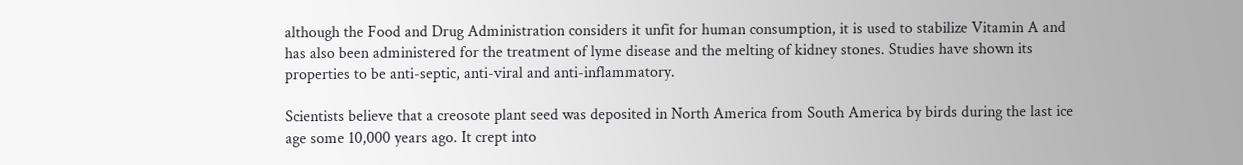although the Food and Drug Administration considers it unfit for human consumption, it is used to stabilize Vitamin A and has also been administered for the treatment of lyme disease and the melting of kidney stones. Studies have shown its properties to be anti-septic, anti-viral and anti-inflammatory.

Scientists believe that a creosote plant seed was deposited in North America from South America by birds during the last ice age some 10,000 years ago. It crept into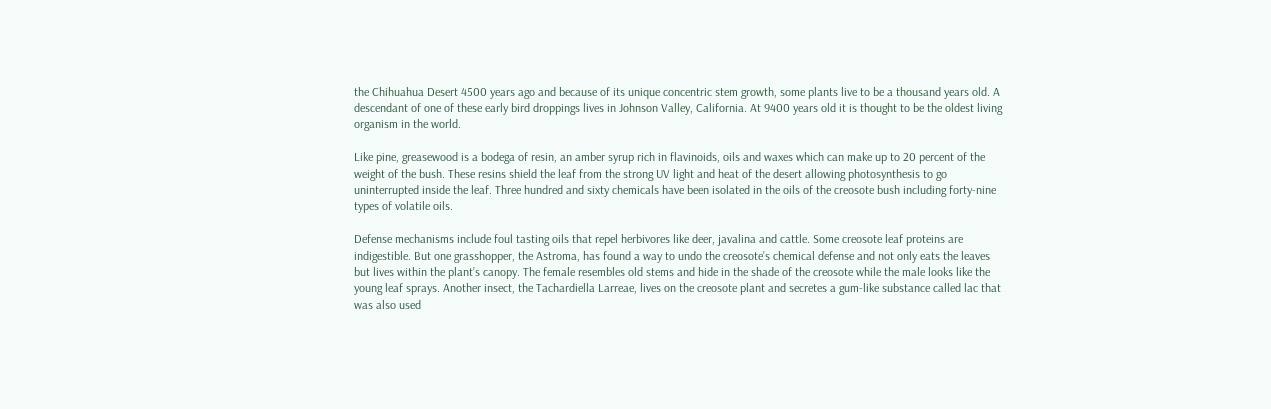the Chihuahua Desert 4500 years ago and because of its unique concentric stem growth, some plants live to be a thousand years old. A descendant of one of these early bird droppings lives in Johnson Valley, California. At 9400 years old it is thought to be the oldest living organism in the world.

Like pine, greasewood is a bodega of resin, an amber syrup rich in flavinoids, oils and waxes which can make up to 20 percent of the weight of the bush. These resins shield the leaf from the strong UV light and heat of the desert allowing photosynthesis to go uninterrupted inside the leaf. Three hundred and sixty chemicals have been isolated in the oils of the creosote bush including forty-nine types of volatile oils.

Defense mechanisms include foul tasting oils that repel herbivores like deer, javalina and cattle. Some creosote leaf proteins are indigestible. But one grasshopper, the Astroma, has found a way to undo the creosote’s chemical defense and not only eats the leaves but lives within the plant’s canopy. The female resembles old stems and hide in the shade of the creosote while the male looks like the young leaf sprays. Another insect, the Tachardiella Larreae, lives on the creosote plant and secretes a gum-like substance called lac that was also used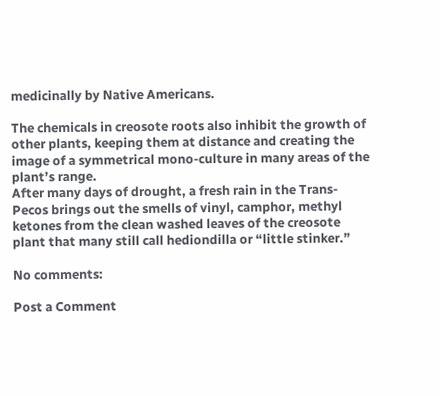medicinally by Native Americans.

The chemicals in creosote roots also inhibit the growth of other plants, keeping them at distance and creating the image of a symmetrical mono-culture in many areas of the plant’s range.
After many days of drought, a fresh rain in the Trans-Pecos brings out the smells of vinyl, camphor, methyl ketones from the clean washed leaves of the creosote plant that many still call hediondilla or “little stinker.”

No comments:

Post a Comment